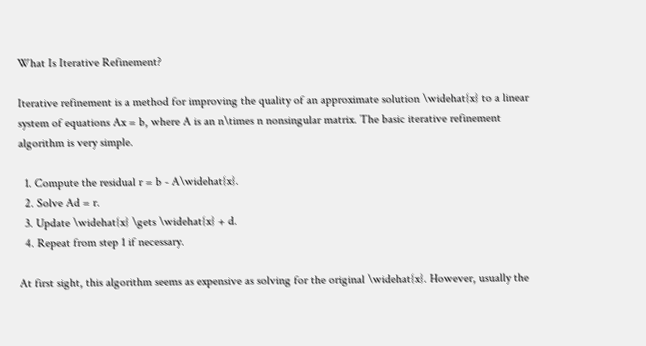What Is Iterative Refinement?

Iterative refinement is a method for improving the quality of an approximate solution \widehat{x} to a linear system of equations Ax = b, where A is an n\times n nonsingular matrix. The basic iterative refinement algorithm is very simple.

  1. Compute the residual r = b - A\widehat{x}.
  2. Solve Ad = r.
  3. Update \widehat{x} \gets \widehat{x} + d.
  4. Repeat from step 1 if necessary.

At first sight, this algorithm seems as expensive as solving for the original \widehat{x}. However, usually the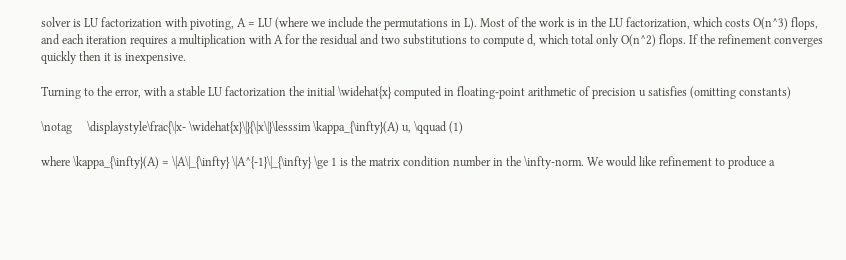solver is LU factorization with pivoting, A = LU (where we include the permutations in L). Most of the work is in the LU factorization, which costs O(n^3) flops, and each iteration requires a multiplication with A for the residual and two substitutions to compute d, which total only O(n^2) flops. If the refinement converges quickly then it is inexpensive.

Turning to the error, with a stable LU factorization the initial \widehat{x} computed in floating-point arithmetic of precision u satisfies (omitting constants)

\notag     \displaystyle\frac{\|x- \widehat{x}\|}{\|x\|}\lesssim \kappa_{\infty}(A) u, \qquad (1)

where \kappa_{\infty}(A) = \|A\|_{\infty} \|A^{-1}\|_{\infty} \ge 1 is the matrix condition number in the \infty-norm. We would like refinement to produce a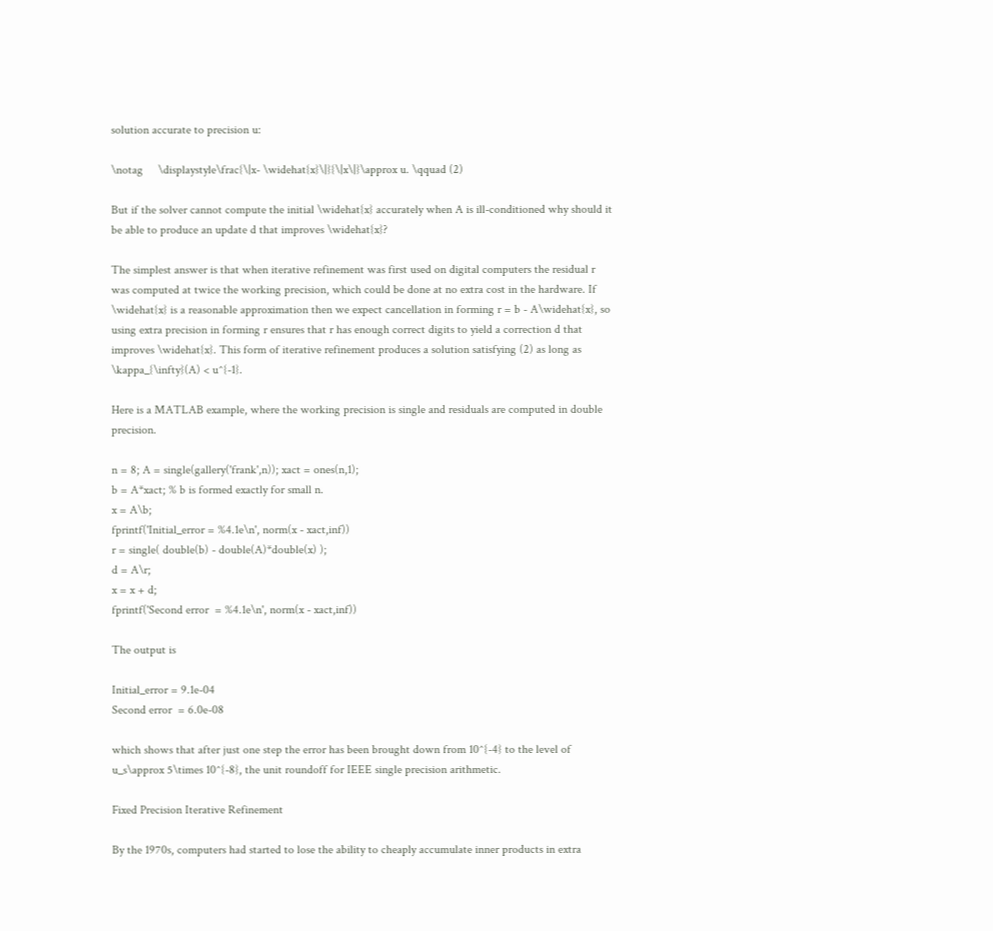solution accurate to precision u:

\notag     \displaystyle\frac{\|x- \widehat{x}\|}{\|x\|}\approx u. \qquad (2)

But if the solver cannot compute the initial \widehat{x} accurately when A is ill-conditioned why should it be able to produce an update d that improves \widehat{x}?

The simplest answer is that when iterative refinement was first used on digital computers the residual r was computed at twice the working precision, which could be done at no extra cost in the hardware. If \widehat{x} is a reasonable approximation then we expect cancellation in forming r = b - A\widehat{x}, so using extra precision in forming r ensures that r has enough correct digits to yield a correction d that improves \widehat{x}. This form of iterative refinement produces a solution satisfying (2) as long as \kappa_{\infty}(A) < u^{-1}.

Here is a MATLAB example, where the working precision is single and residuals are computed in double precision.

n = 8; A = single(gallery('frank',n)); xact = ones(n,1);
b = A*xact; % b is formed exactly for small n.
x = A\b;
fprintf('Initial_error = %4.1e\n', norm(x - xact,inf))
r = single( double(b) - double(A)*double(x) );
d = A\r;
x = x + d;
fprintf('Second error  = %4.1e\n', norm(x - xact,inf))

The output is

Initial_error = 9.1e-04
Second error  = 6.0e-08

which shows that after just one step the error has been brought down from 10^{-4} to the level of u_s\approx 5\times 10^{-8}, the unit roundoff for IEEE single precision arithmetic.

Fixed Precision Iterative Refinement

By the 1970s, computers had started to lose the ability to cheaply accumulate inner products in extra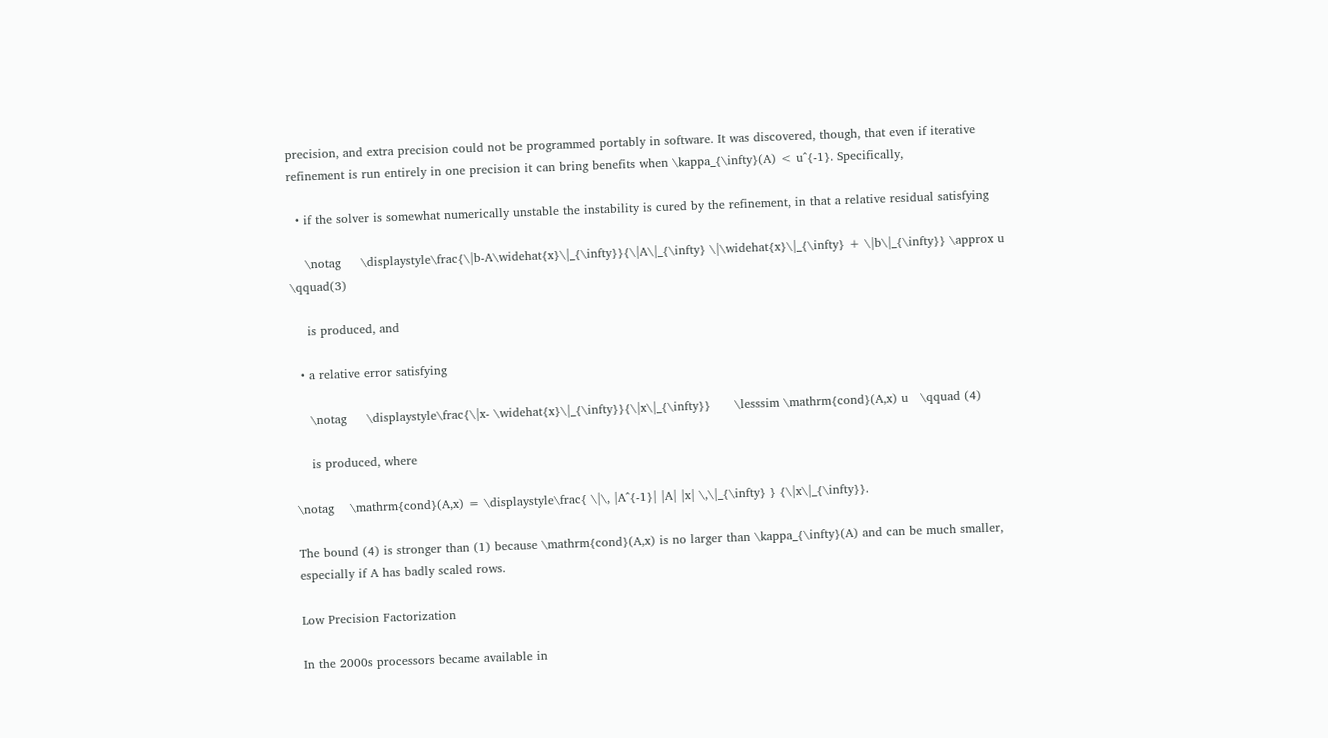precision, and extra precision could not be programmed portably in software. It was discovered, though, that even if iterative refinement is run entirely in one precision it can bring benefits when \kappa_{\infty}(A) < u^{-1}. Specifically,

  • if the solver is somewhat numerically unstable the instability is cured by the refinement, in that a relative residual satisfying

    \notag     \displaystyle\frac{\|b-A\widehat{x}\|_{\infty}}{\|A\|_{\infty} \|\widehat{x}\|_{\infty} + \|b\|_{\infty}} \approx u \qquad(3)

    is produced, and

  • a relative error satisfying

    \notag     \displaystyle\frac{\|x- \widehat{x}\|_{\infty}}{\|x\|_{\infty}}      \lesssim \mathrm{cond}(A,x) u   \qquad (4)

    is produced, where

\notag    \mathrm{cond}(A,x) = \displaystyle\frac{ \|\, |A^{-1}| |A| |x| \,\|_{\infty} } {\|x\|_{\infty}}.

The bound (4) is stronger than (1) because \mathrm{cond}(A,x) is no larger than \kappa_{\infty}(A) and can be much smaller, especially if A has badly scaled rows.

Low Precision Factorization

In the 2000s processors became available in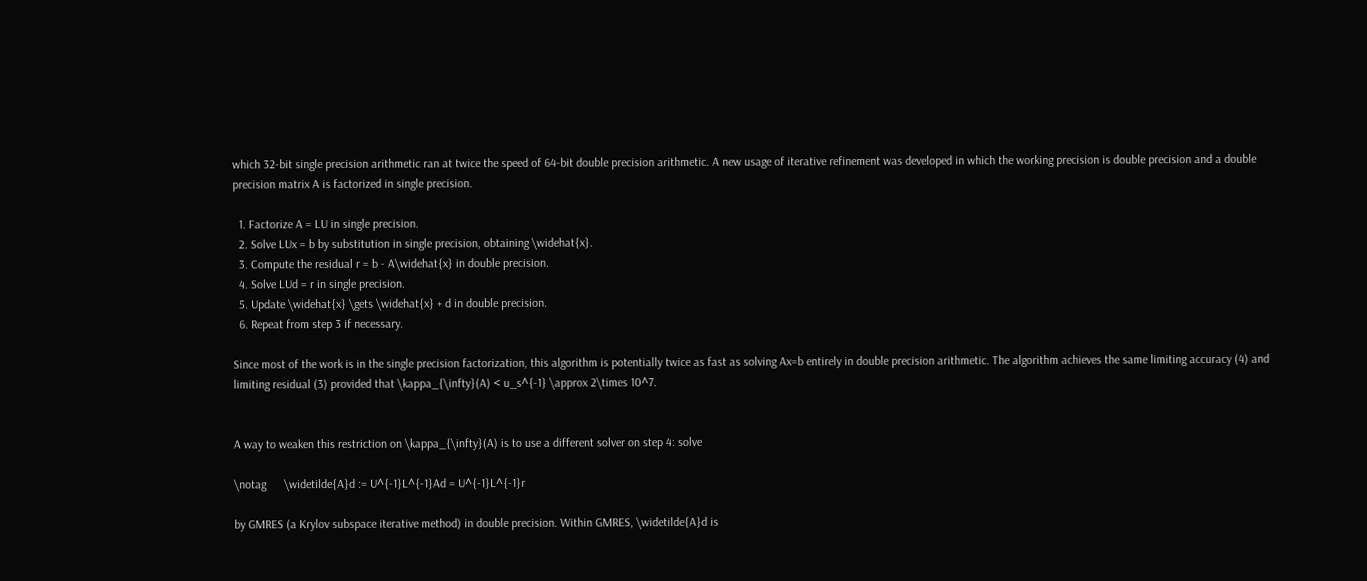which 32-bit single precision arithmetic ran at twice the speed of 64-bit double precision arithmetic. A new usage of iterative refinement was developed in which the working precision is double precision and a double precision matrix A is factorized in single precision.

  1. Factorize A = LU in single precision.
  2. Solve LUx = b by substitution in single precision, obtaining \widehat{x}.
  3. Compute the residual r = b - A\widehat{x} in double precision.
  4. Solve LUd = r in single precision.
  5. Update \widehat{x} \gets \widehat{x} + d in double precision.
  6. Repeat from step 3 if necessary.

Since most of the work is in the single precision factorization, this algorithm is potentially twice as fast as solving Ax=b entirely in double precision arithmetic. The algorithm achieves the same limiting accuracy (4) and limiting residual (3) provided that \kappa_{\infty}(A) < u_s^{-1} \approx 2\times 10^7.


A way to weaken this restriction on \kappa_{\infty}(A) is to use a different solver on step 4: solve

\notag      \widetilde{A}d := U^{-1}L^{-1}Ad = U^{-1}L^{-1}r

by GMRES (a Krylov subspace iterative method) in double precision. Within GMRES, \widetilde{A}d is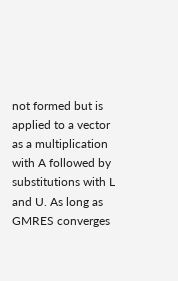not formed but is applied to a vector as a multiplication with A followed by substitutions with L and U. As long as GMRES converges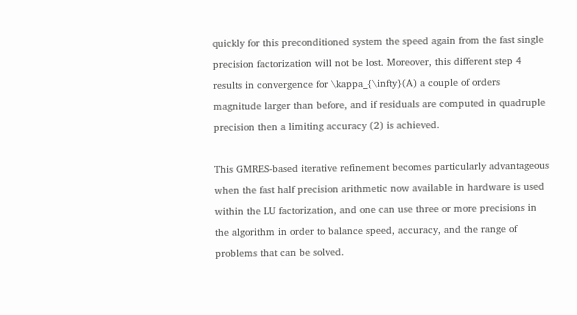quickly for this preconditioned system the speed again from the fast single precision factorization will not be lost. Moreover, this different step 4 results in convergence for \kappa_{\infty}(A) a couple of orders magnitude larger than before, and if residuals are computed in quadruple precision then a limiting accuracy (2) is achieved.

This GMRES-based iterative refinement becomes particularly advantageous when the fast half precision arithmetic now available in hardware is used within the LU factorization, and one can use three or more precisions in the algorithm in order to balance speed, accuracy, and the range of problems that can be solved.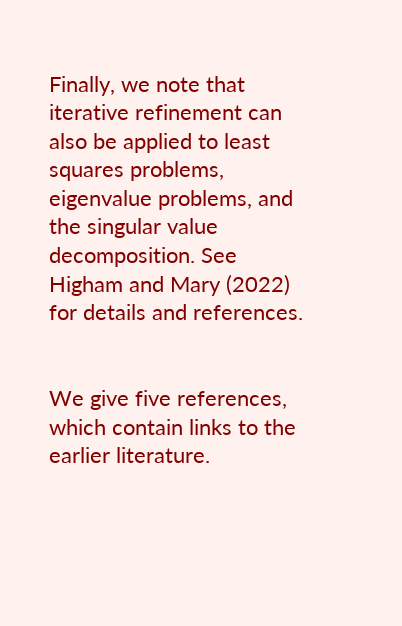Finally, we note that iterative refinement can also be applied to least squares problems, eigenvalue problems, and the singular value decomposition. See Higham and Mary (2022) for details and references.


We give five references, which contain links to the earlier literature.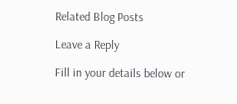Related Blog Posts

Leave a Reply

Fill in your details below or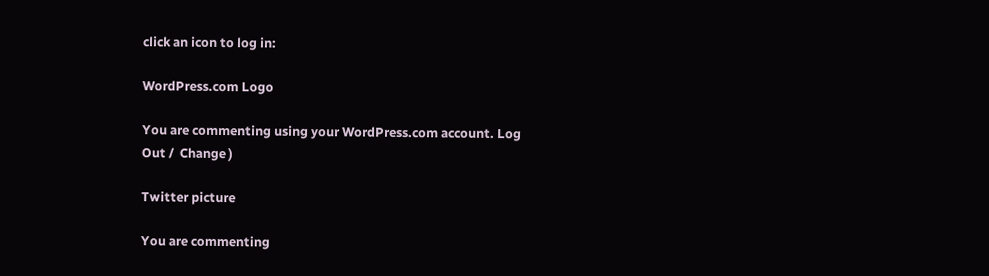click an icon to log in:

WordPress.com Logo

You are commenting using your WordPress.com account. Log Out /  Change )

Twitter picture

You are commenting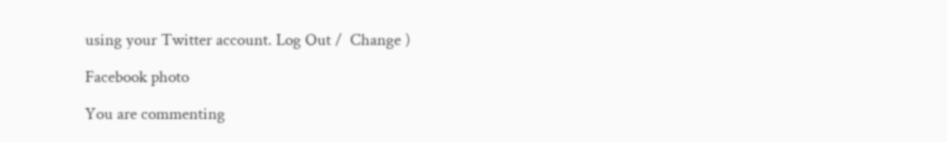using your Twitter account. Log Out /  Change )

Facebook photo

You are commenting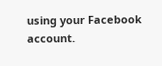using your Facebook account.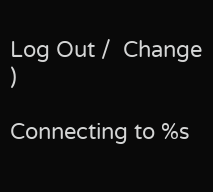Log Out /  Change )

Connecting to %s